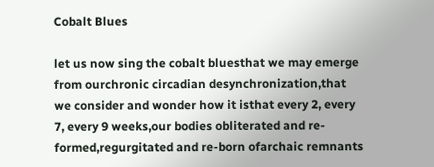Cobalt Blues

let us now sing the cobalt bluesthat we may emerge from ourchronic circadian desynchronization,that we consider and wonder how it isthat every 2, every 7, every 9 weeks,our bodies obliterated and re-formed,regurgitated and re-born ofarchaic remnants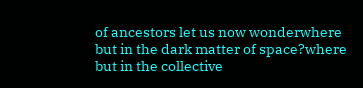of ancestors let us now wonderwhere but in the dark matter of space?where but in the collective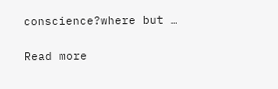conscience?where but …

Read more